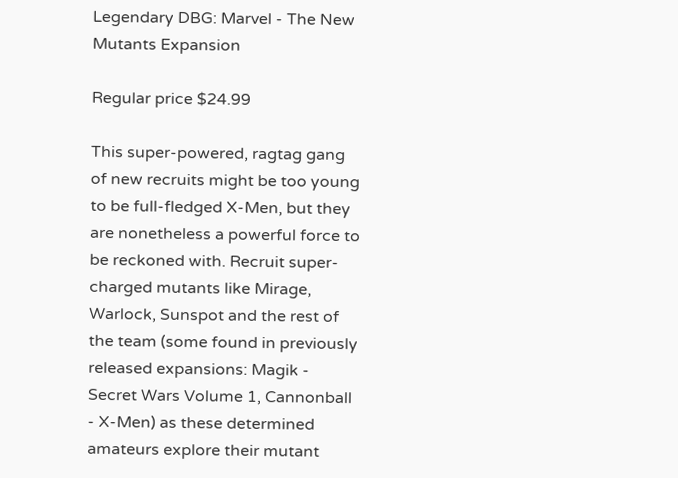Legendary DBG: Marvel - The New Mutants Expansion

Regular price $24.99

This super-powered, ragtag gang of new recruits might be too young to be full-fledged X-Men, but they are nonetheless a powerful force to be reckoned with. Recruit super-charged mutants like Mirage, Warlock, Sunspot and the rest of the team (some found in previously released expansions: Magik - Secret Wars Volume 1, Cannonball - X-Men) as these determined amateurs explore their mutant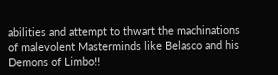abilities and attempt to thwart the machinations of malevolent Masterminds like Belasco and his Demons of Limbo!!